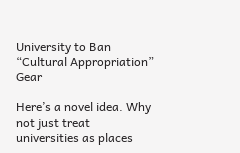University to Ban “Cultural Appropriation” Gear

Here’s a novel idea. Why not just treat universities as places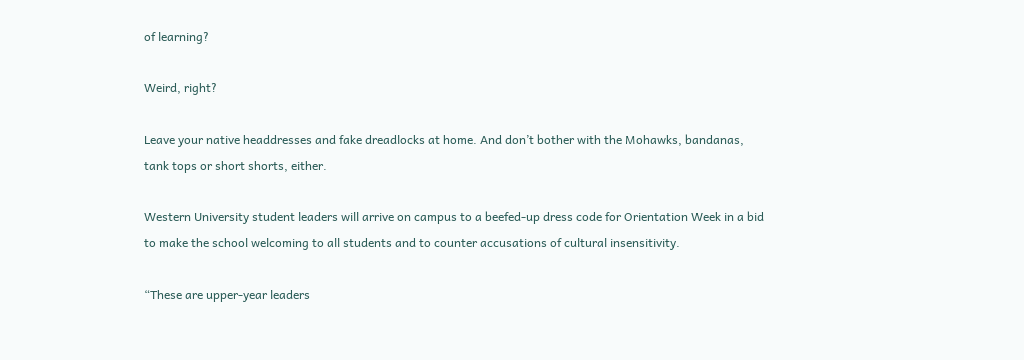of learning?

Weird, right?

Leave your native headdresses and fake dreadlocks at home. And don’t bother with the Mohawks, bandanas, tank tops or short shorts, either.

Western University student leaders will arrive on campus to a beefed-up dress code for Orientation Week in a bid to make the school welcoming to all students and to counter accusations of cultural insensitivity.

“These are upper-year leaders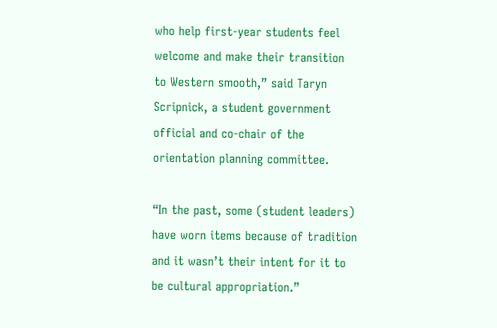who help first-year students feel welcome and make their transition to Western smooth,” said Taryn Scripnick, a student government official and co-chair of the orientation planning committee.

“In the past, some (student leaders) have worn items because of tradition and it wasn’t their intent for it to be cultural appropriation.”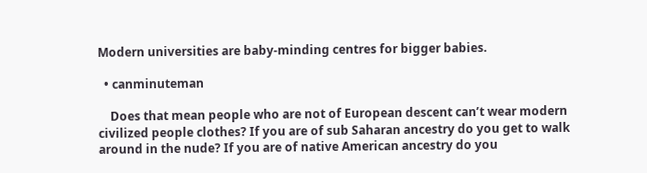Modern universities are baby-minding centres for bigger babies.

  • canminuteman

    Does that mean people who are not of European descent can’t wear modern civilized people clothes? If you are of sub Saharan ancestry do you get to walk around in the nude? If you are of native American ancestry do you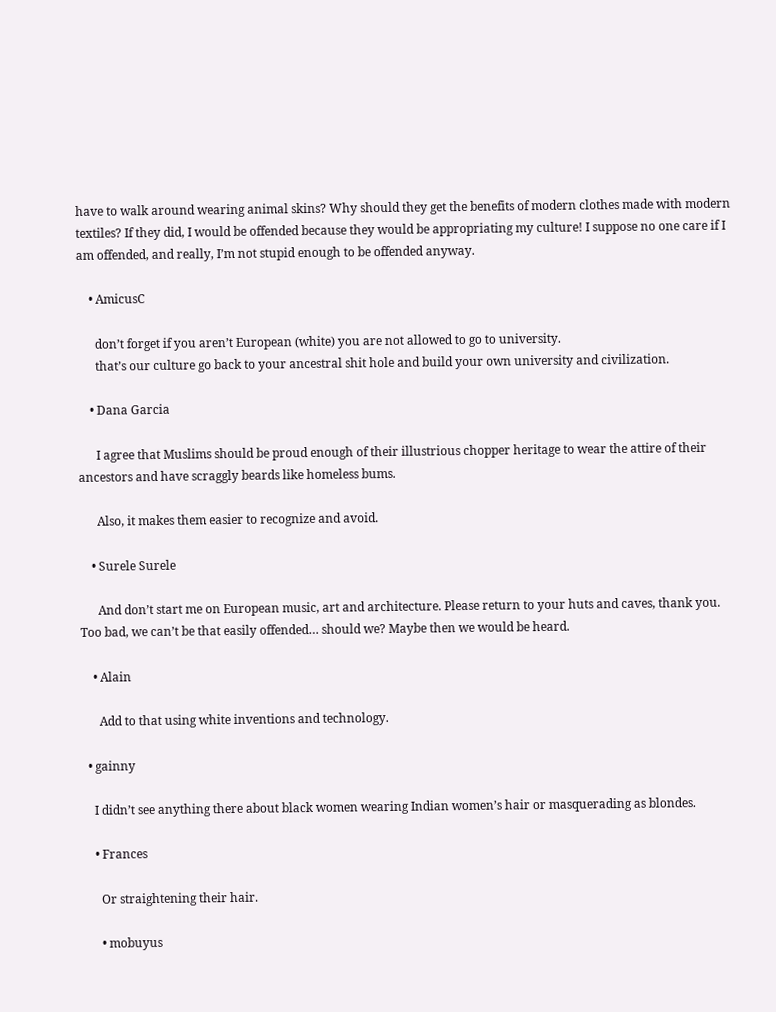have to walk around wearing animal skins? Why should they get the benefits of modern clothes made with modern textiles? If they did, I would be offended because they would be appropriating my culture! I suppose no one care if I am offended, and really, I’m not stupid enough to be offended anyway.

    • AmicusC

      don’t forget if you aren’t European (white) you are not allowed to go to university.
      that’s our culture go back to your ancestral shit hole and build your own university and civilization.

    • Dana Garcia

      I agree that Muslims should be proud enough of their illustrious chopper heritage to wear the attire of their ancestors and have scraggly beards like homeless bums.

      Also, it makes them easier to recognize and avoid.

    • Surele Surele

      And don’t start me on European music, art and architecture. Please return to your huts and caves, thank you. Too bad, we can’t be that easily offended… should we? Maybe then we would be heard.

    • Alain

      Add to that using white inventions and technology.

  • gainny

    I didn’t see anything there about black women wearing Indian women’s hair or masquerading as blondes.

    • Frances

      Or straightening their hair.

      • mobuyus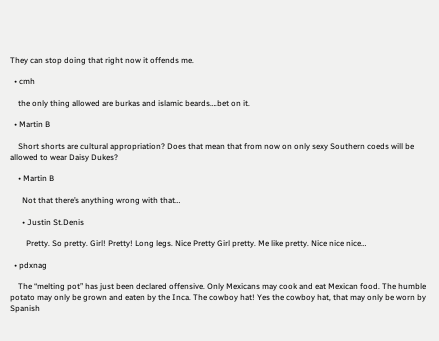They can stop doing that right now it offends me.

  • cmh

    the only thing allowed are burkas and islamic beards….bet on it.

  • Martin B

    Short shorts are cultural appropriation? Does that mean that from now on only sexy Southern coeds will be allowed to wear Daisy Dukes?

    • Martin B

      Not that there’s anything wrong with that…

      • Justin St.Denis

        Pretty. So pretty. Girl! Pretty! Long legs. Nice Pretty Girl pretty. Me like pretty. Nice nice nice…

  • pdxnag

    The “melting pot” has just been declared offensive. Only Mexicans may cook and eat Mexican food. The humble potato may only be grown and eaten by the Inca. The cowboy hat! Yes the cowboy hat, that may only be worn by Spanish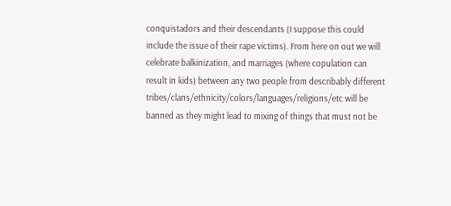conquistadors and their descendants (I suppose this could include the issue of their rape victims). From here on out we will celebrate balkinization, and marriages (where copulation can result in kids) between any two people from describably different tribes/clans/ethnicity/colors/languages/religions/etc will be banned as they might lead to mixing of things that must not be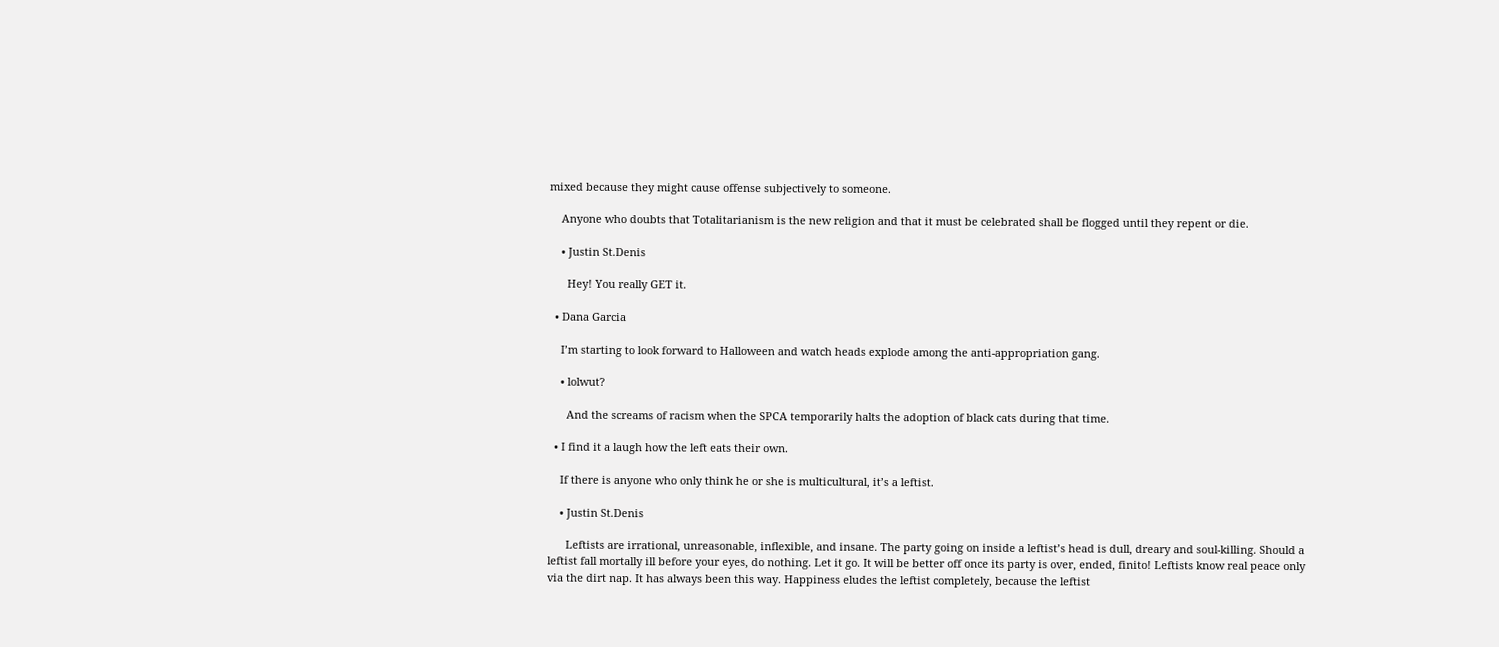mixed because they might cause offense subjectively to someone.

    Anyone who doubts that Totalitarianism is the new religion and that it must be celebrated shall be flogged until they repent or die.

    • Justin St.Denis

      Hey! You really GET it.

  • Dana Garcia

    I’m starting to look forward to Halloween and watch heads explode among the anti-appropriation gang.

    • lolwut?

      And the screams of racism when the SPCA temporarily halts the adoption of black cats during that time.

  • I find it a laugh how the left eats their own.

    If there is anyone who only think he or she is multicultural, it’s a leftist.

    • Justin St.Denis

      Leftists are irrational, unreasonable, inflexible, and insane. The party going on inside a leftist’s head is dull, dreary and soul-killing. Should a leftist fall mortally ill before your eyes, do nothing. Let it go. It will be better off once its party is over, ended, finito! Leftists know real peace only via the dirt nap. It has always been this way. Happiness eludes the leftist completely, because the leftist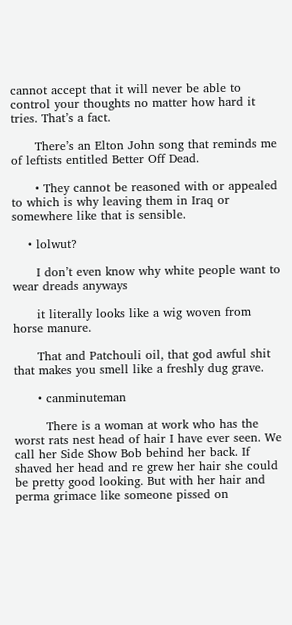cannot accept that it will never be able to control your thoughts no matter how hard it tries. That’s a fact.

      There’s an Elton John song that reminds me of leftists entitled Better Off Dead.

      • They cannot be reasoned with or appealed to which is why leaving them in Iraq or somewhere like that is sensible.

    • lolwut?

      I don’t even know why white people want to wear dreads anyways

      it literally looks like a wig woven from horse manure.

      That and Patchouli oil, that god awful shit that makes you smell like a freshly dug grave.

      • canminuteman

        There is a woman at work who has the worst rats nest head of hair I have ever seen. We call her Side Show Bob behind her back. If shaved her head and re grew her hair she could be pretty good looking. But with her hair and perma grimace like someone pissed on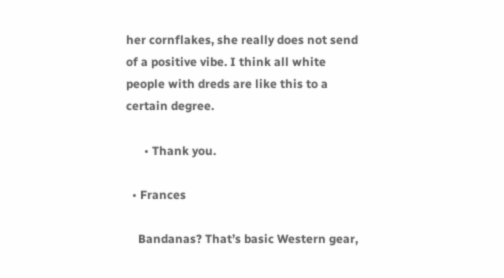her cornflakes, she really does not send of a positive vibe. I think all white people with dreds are like this to a certain degree.

      • Thank you.

  • Frances

    Bandanas? That’s basic Western gear,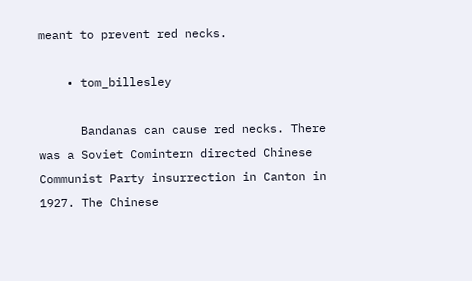meant to prevent red necks.

    • tom_billesley

      Bandanas can cause red necks. There was a Soviet Comintern directed Chinese Communist Party insurrection in Canton in 1927. The Chinese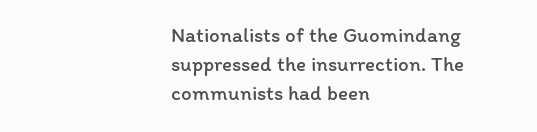Nationalists of the Guomindang suppressed the insurrection. The communists had been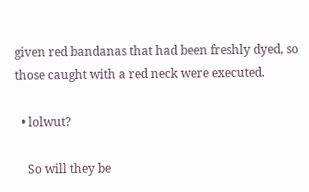given red bandanas that had been freshly dyed, so those caught with a red neck were executed.

  • lolwut?

    So will they be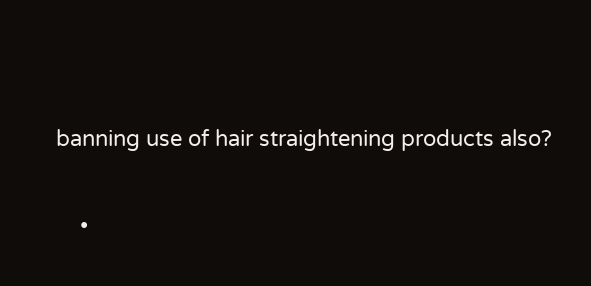banning use of hair straightening products also?

    •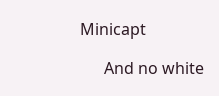Minicapt

      And no white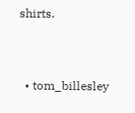shirts.


  • tom_billesley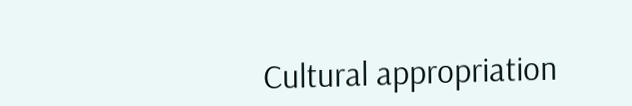Cultural appropriation